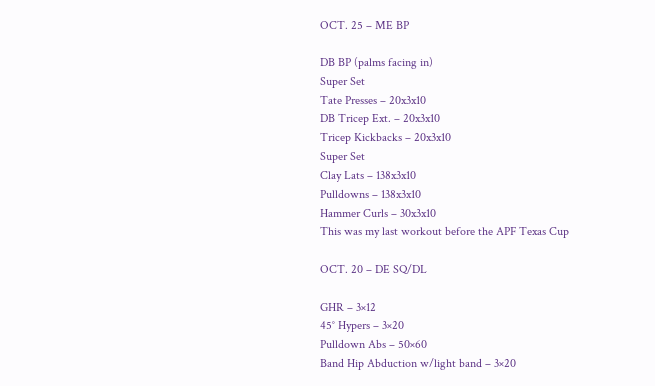OCT. 25 – ME BP

DB BP (palms facing in)
Super Set
Tate Presses – 20x3x10
DB Tricep Ext. – 20x3x10
Tricep Kickbacks – 20x3x10
Super Set
Clay Lats – 138x3x10
Pulldowns – 138x3x10
Hammer Curls – 30x3x10
This was my last workout before the APF Texas Cup

OCT. 20 – DE SQ/DL

GHR – 3×12
45° Hypers – 3×20
Pulldown Abs – 50×60
Band Hip Abduction w/light band – 3×20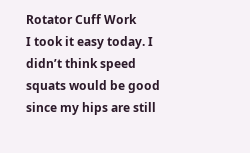Rotator Cuff Work
I took it easy today. I didn’t think speed squats would be good since my hips are still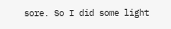sore. So I did some light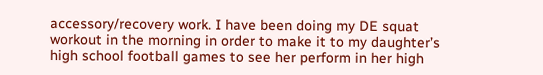accessory/recovery work. I have been doing my DE squat workout in the morning in order to make it to my daughter’s high school football games to see her perform in her high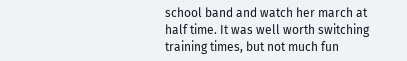school band and watch her march at half time. It was well worth switching training times, but not much fun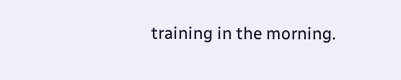training in the morning.